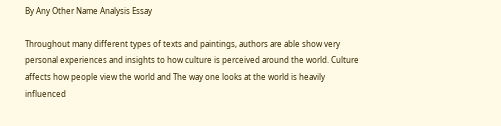By Any Other Name Analysis Essay

Throughout many different types of texts and paintings, authors are able show very personal experiences and insights to how culture is perceived around the world. Culture affects how people view the world and The way one looks at the world is heavily influenced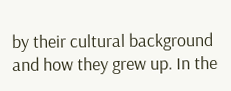by their cultural background and how they grew up. In the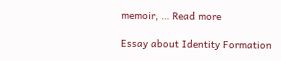memoir, … Read more

Essay about Identity Formation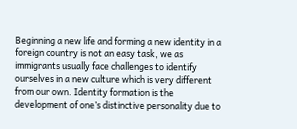Beginning a new life and forming a new identity in a foreign country is not an easy task, we as immigrants usually face challenges to identify ourselves in a new culture which is very different from our own. Identity formation is the development of one’s distinctive personality due to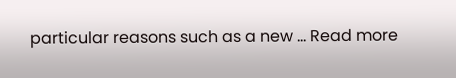particular reasons such as a new … Read more